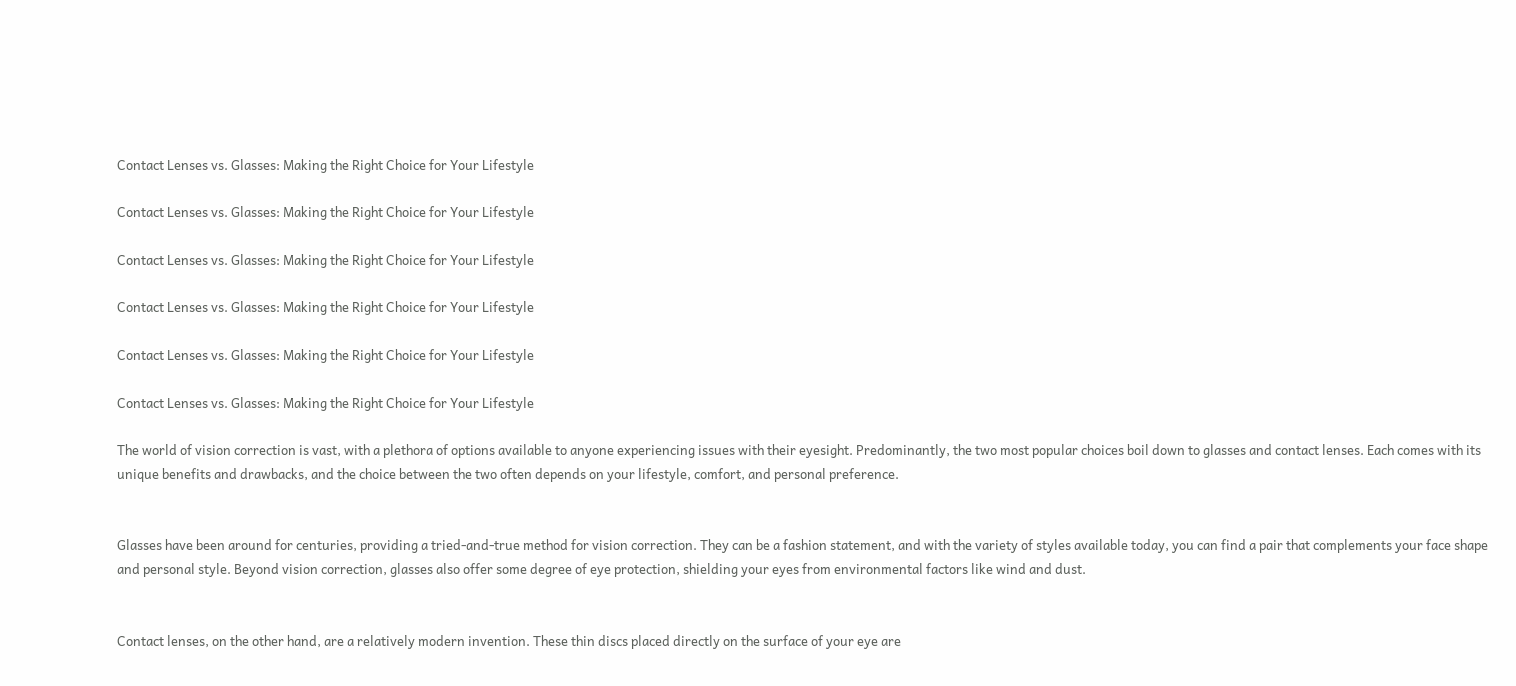Contact Lenses vs. Glasses: Making the Right Choice for Your Lifestyle

Contact Lenses vs. Glasses: Making the Right Choice for Your Lifestyle

Contact Lenses vs. Glasses: Making the Right Choice for Your Lifestyle

Contact Lenses vs. Glasses: Making the Right Choice for Your Lifestyle

Contact Lenses vs. Glasses: Making the Right Choice for Your Lifestyle

Contact Lenses vs. Glasses: Making the Right Choice for Your Lifestyle

The world of vision correction is vast, with a plethora of options available to anyone experiencing issues with their eyesight. Predominantly, the two most popular choices boil down to glasses and contact lenses. Each comes with its unique benefits and drawbacks, and the choice between the two often depends on your lifestyle, comfort, and personal preference.


Glasses have been around for centuries, providing a tried-and-true method for vision correction. They can be a fashion statement, and with the variety of styles available today, you can find a pair that complements your face shape and personal style. Beyond vision correction, glasses also offer some degree of eye protection, shielding your eyes from environmental factors like wind and dust.


Contact lenses, on the other hand, are a relatively modern invention. These thin discs placed directly on the surface of your eye are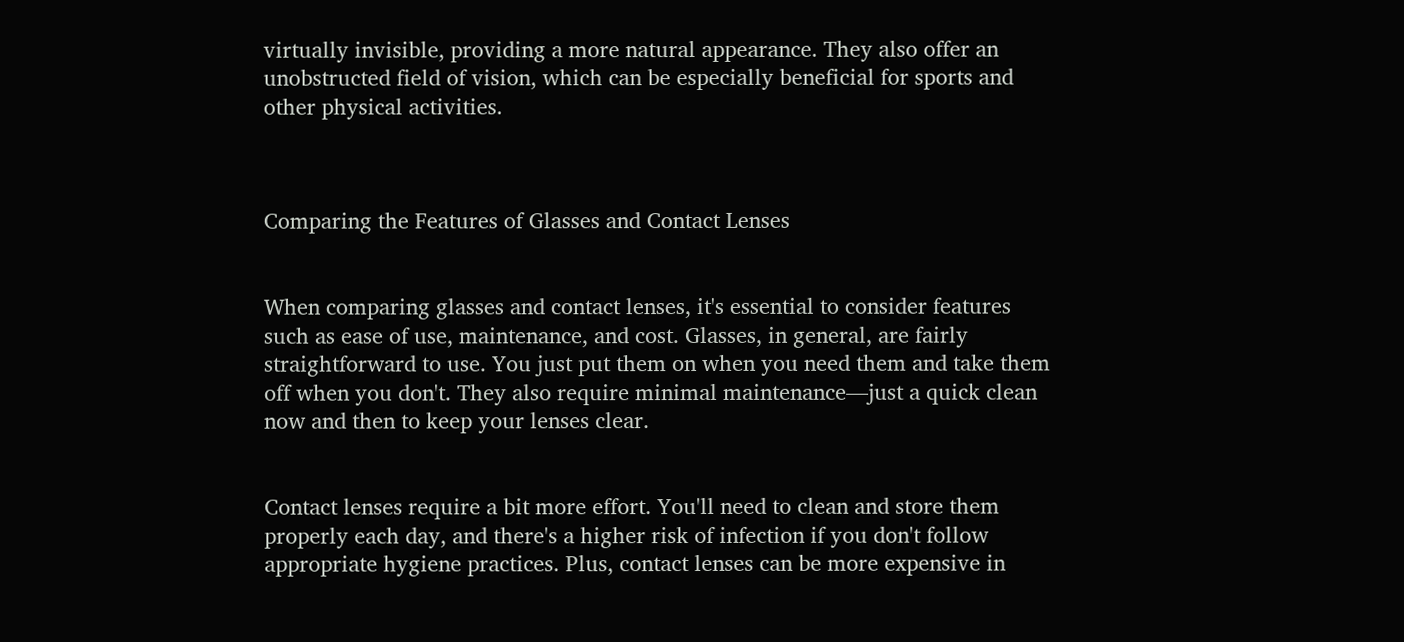virtually invisible, providing a more natural appearance. They also offer an unobstructed field of vision, which can be especially beneficial for sports and other physical activities.



Comparing the Features of Glasses and Contact Lenses


When comparing glasses and contact lenses, it's essential to consider features such as ease of use, maintenance, and cost. Glasses, in general, are fairly straightforward to use. You just put them on when you need them and take them off when you don't. They also require minimal maintenance—just a quick clean now and then to keep your lenses clear.


Contact lenses require a bit more effort. You'll need to clean and store them properly each day, and there's a higher risk of infection if you don't follow appropriate hygiene practices. Plus, contact lenses can be more expensive in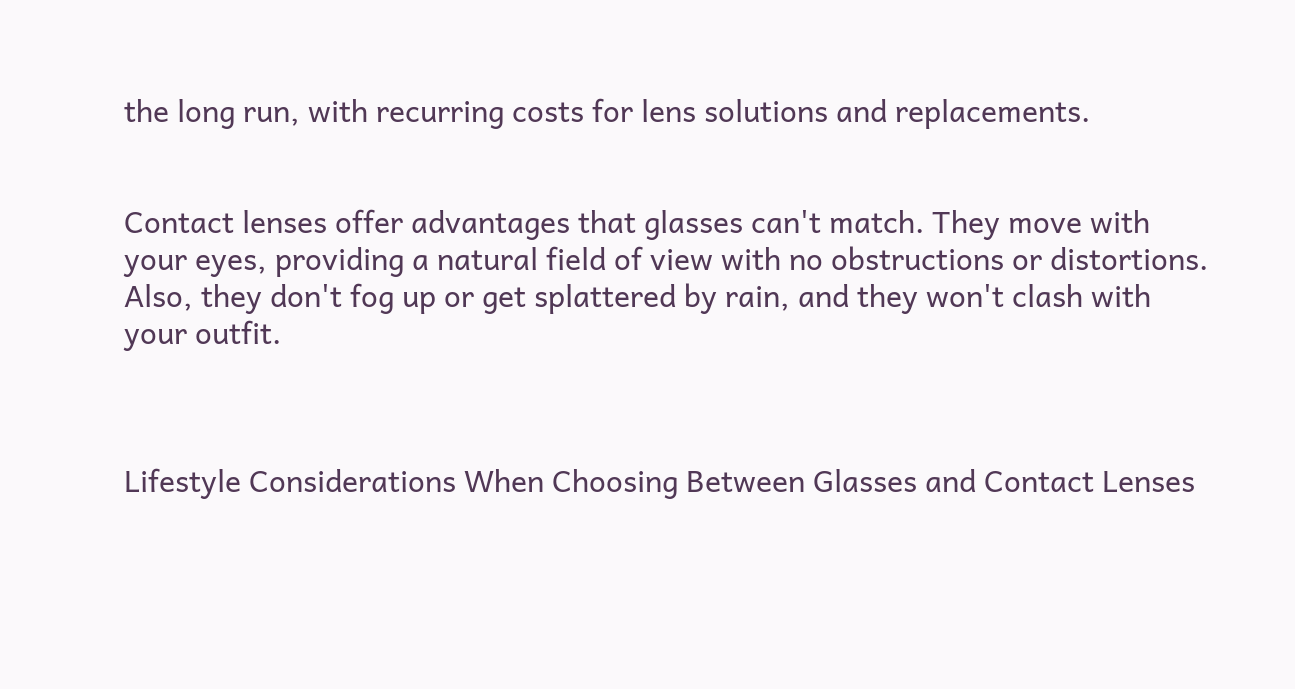the long run, with recurring costs for lens solutions and replacements.


Contact lenses offer advantages that glasses can't match. They move with your eyes, providing a natural field of view with no obstructions or distortions. Also, they don't fog up or get splattered by rain, and they won't clash with your outfit.



Lifestyle Considerations When Choosing Between Glasses and Contact Lenses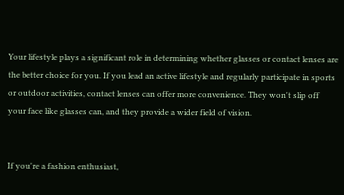Your lifestyle plays a significant role in determining whether glasses or contact lenses are the better choice for you. If you lead an active lifestyle and regularly participate in sports or outdoor activities, contact lenses can offer more convenience. They won't slip off your face like glasses can, and they provide a wider field of vision.


If you're a fashion enthusiast,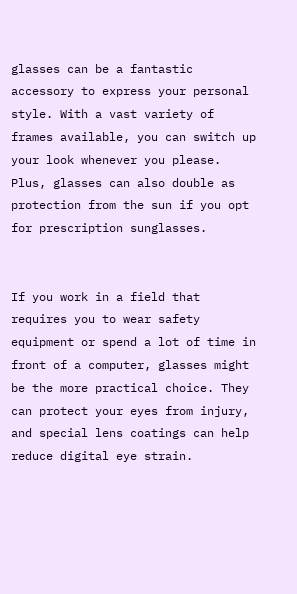glasses can be a fantastic accessory to express your personal style. With a vast variety of frames available, you can switch up your look whenever you please. Plus, glasses can also double as protection from the sun if you opt for prescription sunglasses.


If you work in a field that requires you to wear safety equipment or spend a lot of time in front of a computer, glasses might be the more practical choice. They can protect your eyes from injury, and special lens coatings can help reduce digital eye strain.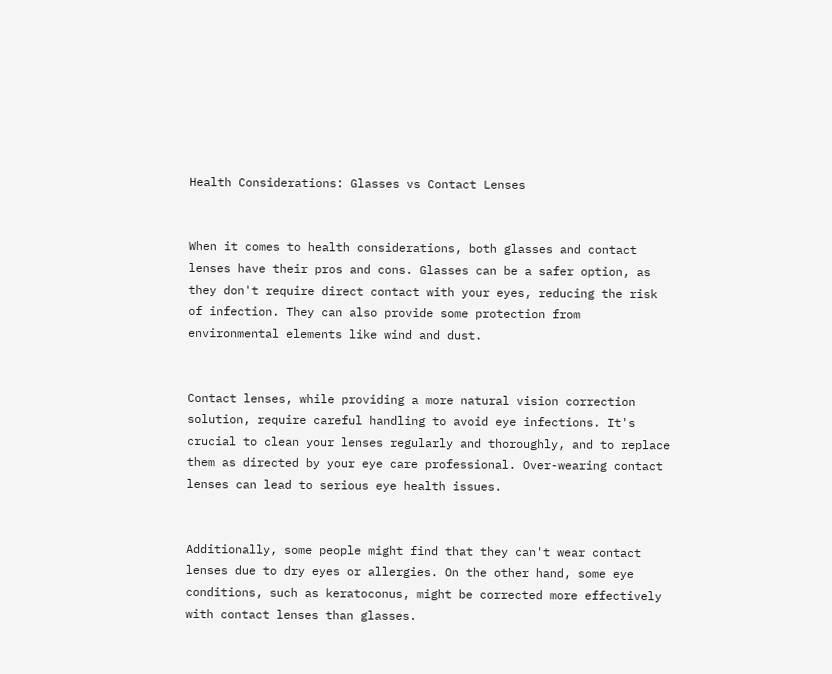Health Considerations: Glasses vs Contact Lenses


When it comes to health considerations, both glasses and contact lenses have their pros and cons. Glasses can be a safer option, as they don't require direct contact with your eyes, reducing the risk of infection. They can also provide some protection from environmental elements like wind and dust.


Contact lenses, while providing a more natural vision correction solution, require careful handling to avoid eye infections. It's crucial to clean your lenses regularly and thoroughly, and to replace them as directed by your eye care professional. Over-wearing contact lenses can lead to serious eye health issues.


Additionally, some people might find that they can't wear contact lenses due to dry eyes or allergies. On the other hand, some eye conditions, such as keratoconus, might be corrected more effectively with contact lenses than glasses.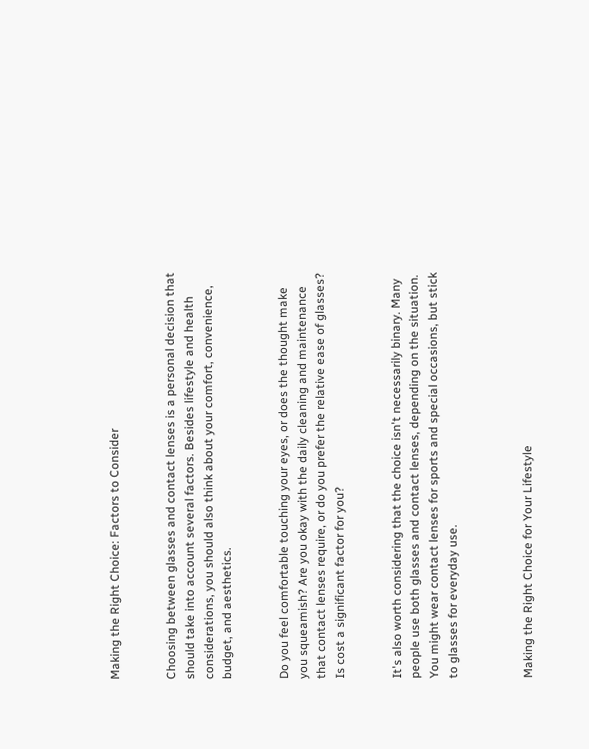Making the Right Choice: Factors to Consider


Choosing between glasses and contact lenses is a personal decision that should take into account several factors. Besides lifestyle and health considerations, you should also think about your comfort, convenience, budget, and aesthetics.


Do you feel comfortable touching your eyes, or does the thought make you squeamish? Are you okay with the daily cleaning and maintenance that contact lenses require, or do you prefer the relative ease of glasses? Is cost a significant factor for you?


It's also worth considering that the choice isn't necessarily binary. Many people use both glasses and contact lenses, depending on the situation. You might wear contact lenses for sports and special occasions, but stick to glasses for everyday use.



Making the Right Choice for Your Lifestyle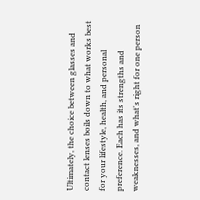Ultimately, the choice between glasses and contact lenses boils down to what works best for your lifestyle, health, and personal preference. Each has its strengths and weaknesses, and what's right for one person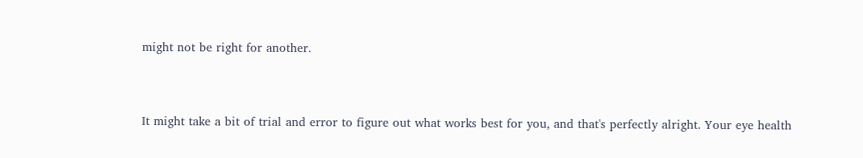might not be right for another.


It might take a bit of trial and error to figure out what works best for you, and that's perfectly alright. Your eye health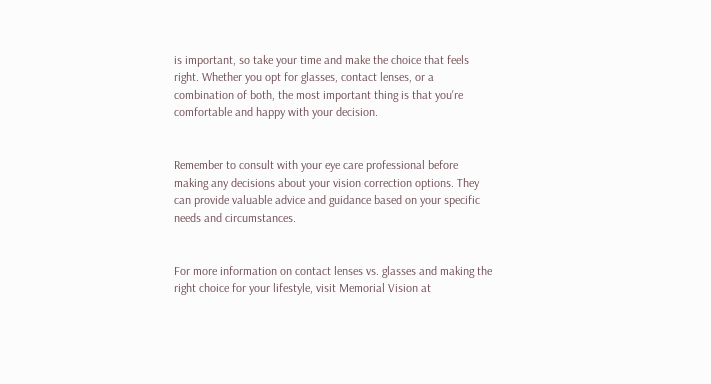is important, so take your time and make the choice that feels right. Whether you opt for glasses, contact lenses, or a combination of both, the most important thing is that you're comfortable and happy with your decision.


Remember to consult with your eye care professional before making any decisions about your vision correction options. They can provide valuable advice and guidance based on your specific needs and circumstances.


For more information on contact lenses vs. glasses and making the right choice for your lifestyle, visit Memorial Vision at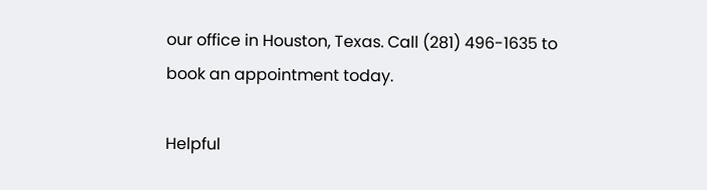our office in Houston, Texas. Call (281) 496-1635 to book an appointment today.

Helpful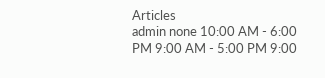Articles
admin none 10:00 AM - 6:00 PM 9:00 AM - 5:00 PM 9:00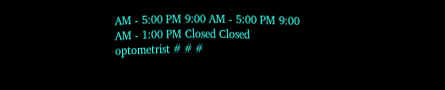AM - 5:00 PM 9:00 AM - 5:00 PM 9:00 AM - 1:00 PM Closed Closed optometrist # # #